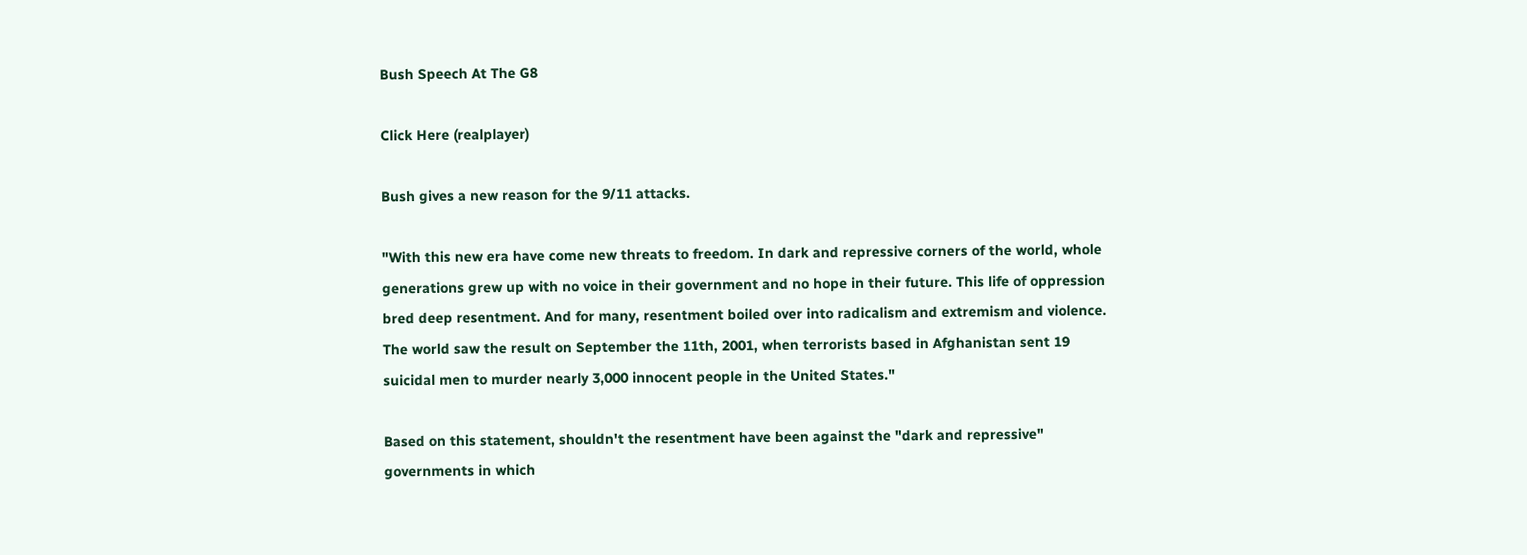Bush Speech At The G8

Click Here (realplayer)

Bush gives a new reason for the 9/11 attacks.

"With this new era have come new threats to freedom. In dark and repressive corners of the world, whole generations grew up with no voice in their government and no hope in their future. This life of oppression bred deep resentment. And for many, resentment boiled over into radicalism and extremism and violence. The world saw the result on September the 11th, 2001, when terrorists based in Afghanistan sent 19 suicidal men to murder nearly 3,000 innocent people in the United States."

Based on this statement, shouldn't the resentment have been against the "dark and repressive" governments in which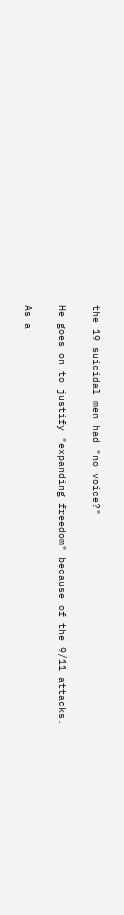the 19 suicidal men had "no voice?"

He goes on to justify "expanding freedom" because of the 9/11 attacks.

As a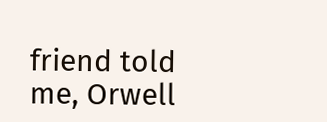friend told me, Orwell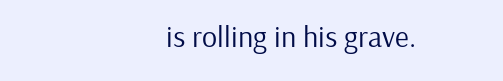is rolling in his grave.